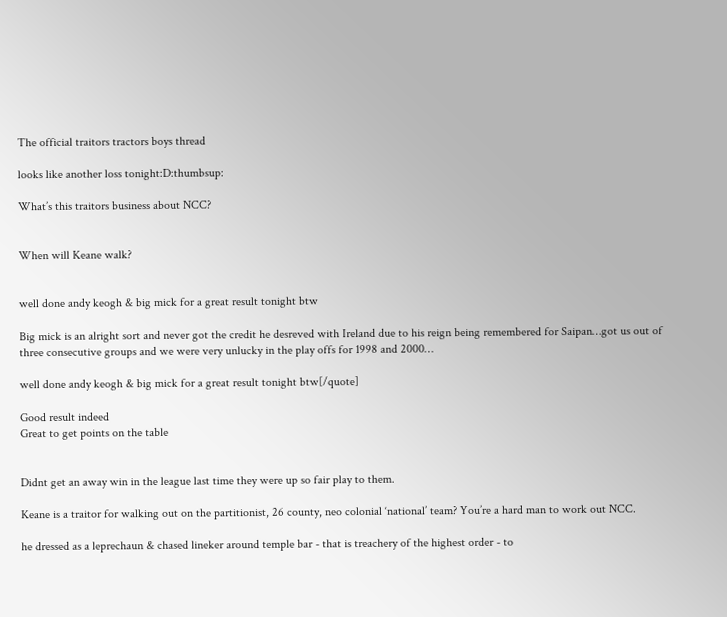The official traitors tractors boys thread

looks like another loss tonight:D:thumbsup:

What’s this traitors business about NCC?


When will Keane walk?


well done andy keogh & big mick for a great result tonight btw

Big mick is an alright sort and never got the credit he desreved with Ireland due to his reign being remembered for Saipan…got us out of three consecutive groups and we were very unlucky in the play offs for 1998 and 2000…

well done andy keogh & big mick for a great result tonight btw[/quote]

Good result indeed
Great to get points on the table


Didnt get an away win in the league last time they were up so fair play to them.

Keane is a traitor for walking out on the partitionist, 26 county, neo colonial ‘national’ team? You’re a hard man to work out NCC.

he dressed as a leprechaun & chased lineker around temple bar - that is treachery of the highest order - to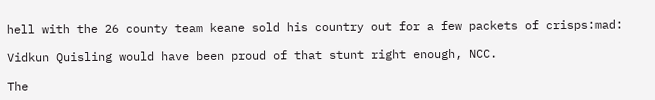hell with the 26 county team keane sold his country out for a few packets of crisps:mad:

Vidkun Quisling would have been proud of that stunt right enough, NCC.

The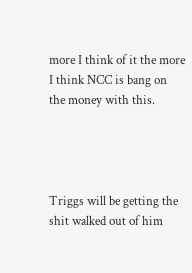more I think of it the more I think NCC is bang on the money with this.




Triggs will be getting the shit walked out of him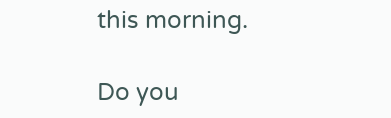this morning.

Do you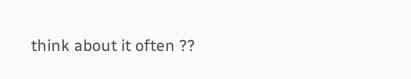think about it often ??